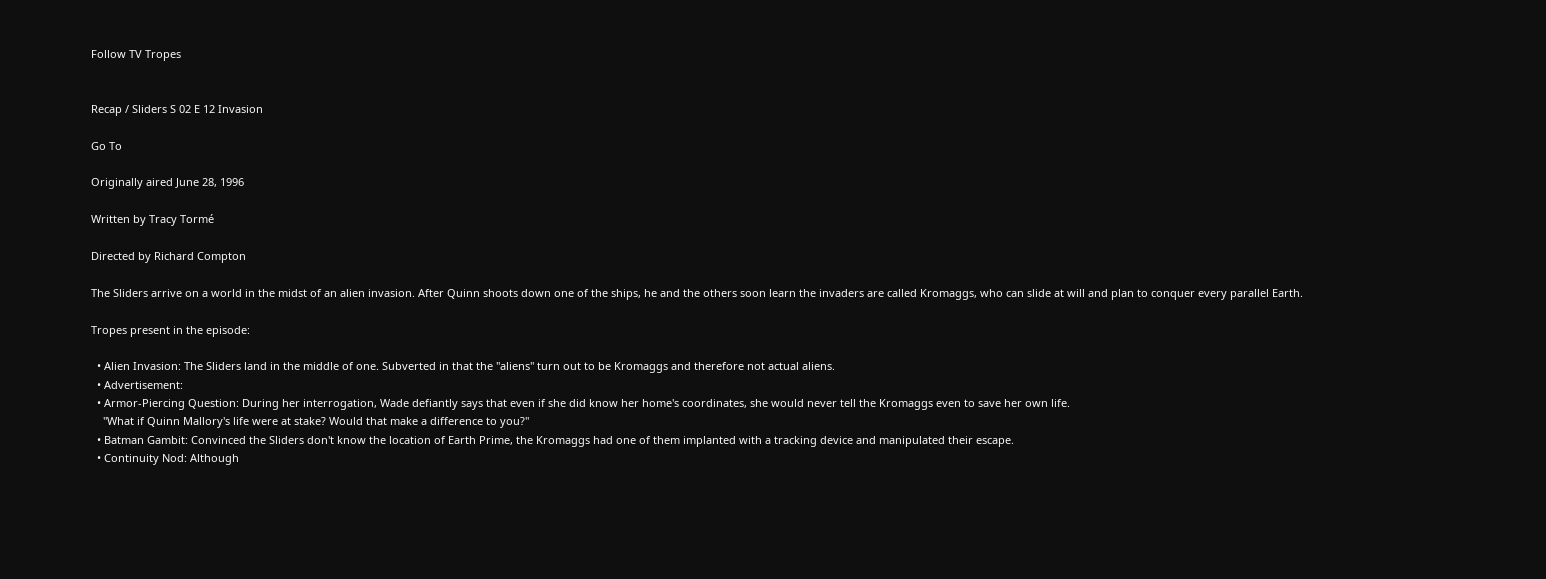Follow TV Tropes


Recap / Sliders S 02 E 12 Invasion

Go To

Originally aired June 28, 1996

Written by Tracy Tormé

Directed by Richard Compton

The Sliders arrive on a world in the midst of an alien invasion. After Quinn shoots down one of the ships, he and the others soon learn the invaders are called Kromaggs, who can slide at will and plan to conquer every parallel Earth.

Tropes present in the episode:

  • Alien Invasion: The Sliders land in the middle of one. Subverted in that the "aliens" turn out to be Kromaggs and therefore not actual aliens.
  • Advertisement:
  • Armor-Piercing Question: During her interrogation, Wade defiantly says that even if she did know her home's coordinates, she would never tell the Kromaggs even to save her own life.
    "What if Quinn Mallory's life were at stake? Would that make a difference to you?"
  • Batman Gambit: Convinced the Sliders don't know the location of Earth Prime, the Kromaggs had one of them implanted with a tracking device and manipulated their escape.
  • Continuity Nod: Although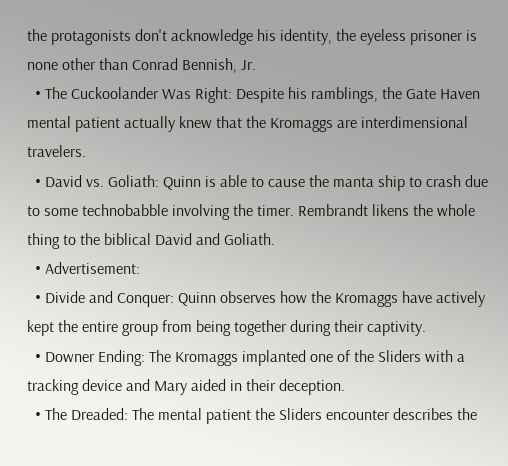the protagonists don't acknowledge his identity, the eyeless prisoner is none other than Conrad Bennish, Jr.
  • The Cuckoolander Was Right: Despite his ramblings, the Gate Haven mental patient actually knew that the Kromaggs are interdimensional travelers.
  • David vs. Goliath: Quinn is able to cause the manta ship to crash due to some technobabble involving the timer. Rembrandt likens the whole thing to the biblical David and Goliath.
  • Advertisement:
  • Divide and Conquer: Quinn observes how the Kromaggs have actively kept the entire group from being together during their captivity.
  • Downer Ending: The Kromaggs implanted one of the Sliders with a tracking device and Mary aided in their deception.
  • The Dreaded: The mental patient the Sliders encounter describes the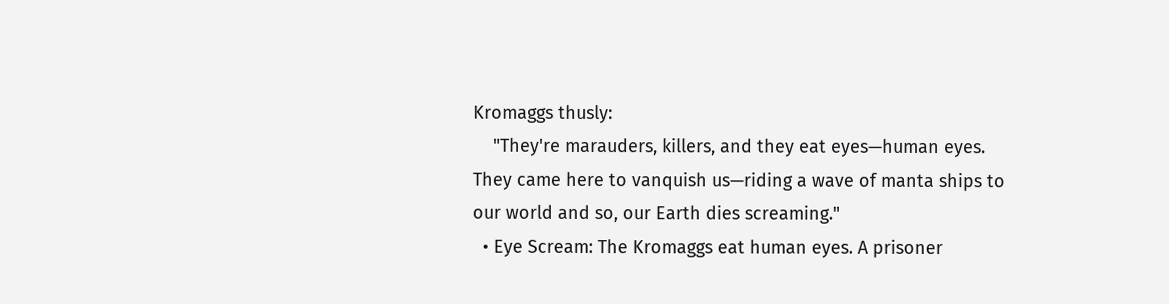Kromaggs thusly:
    "They're marauders, killers, and they eat eyes—human eyes. They came here to vanquish us—riding a wave of manta ships to our world and so, our Earth dies screaming."
  • Eye Scream: The Kromaggs eat human eyes. A prisoner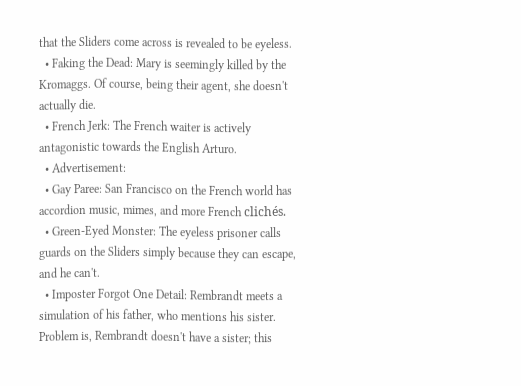that the Sliders come across is revealed to be eyeless.
  • Faking the Dead: Mary is seemingly killed by the Kromaggs. Of course, being their agent, she doesn't actually die.
  • French Jerk: The French waiter is actively antagonistic towards the English Arturo.
  • Advertisement:
  • Gay Paree: San Francisco on the French world has accordion music, mimes, and more French clichés.
  • Green-Eyed Monster: The eyeless prisoner calls guards on the Sliders simply because they can escape, and he can't.
  • Imposter Forgot One Detail: Rembrandt meets a simulation of his father, who mentions his sister. Problem is, Rembrandt doesn't have a sister; this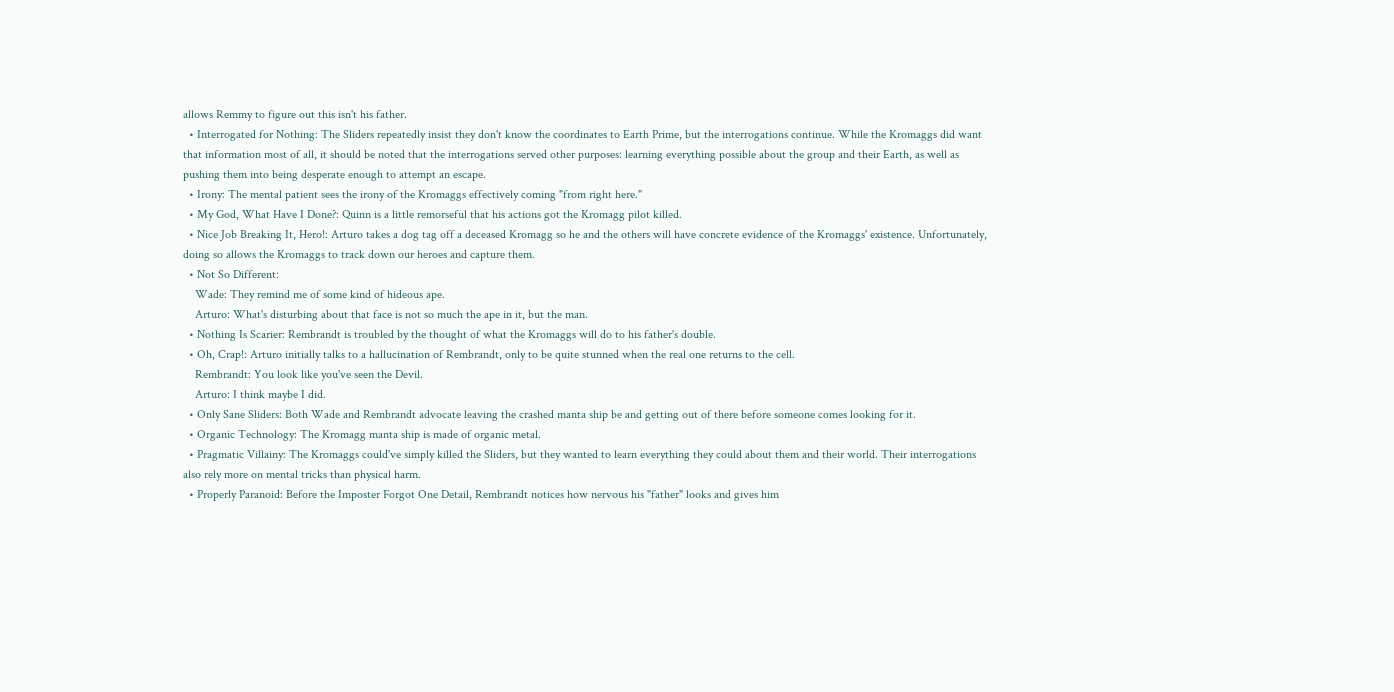allows Remmy to figure out this isn't his father.
  • Interrogated for Nothing: The Sliders repeatedly insist they don't know the coordinates to Earth Prime, but the interrogations continue. While the Kromaggs did want that information most of all, it should be noted that the interrogations served other purposes: learning everything possible about the group and their Earth, as well as pushing them into being desperate enough to attempt an escape.
  • Irony: The mental patient sees the irony of the Kromaggs effectively coming "from right here."
  • My God, What Have I Done?: Quinn is a little remorseful that his actions got the Kromagg pilot killed.
  • Nice Job Breaking It, Hero!: Arturo takes a dog tag off a deceased Kromagg so he and the others will have concrete evidence of the Kromaggs' existence. Unfortunately, doing so allows the Kromaggs to track down our heroes and capture them.
  • Not So Different:
    Wade: They remind me of some kind of hideous ape.
    Arturo: What's disturbing about that face is not so much the ape in it, but the man.
  • Nothing Is Scarier: Rembrandt is troubled by the thought of what the Kromaggs will do to his father's double.
  • Oh, Crap!: Arturo initially talks to a hallucination of Rembrandt, only to be quite stunned when the real one returns to the cell.
    Rembrandt: You look like you've seen the Devil.
    Arturo: I think maybe I did.
  • Only Sane Sliders: Both Wade and Rembrandt advocate leaving the crashed manta ship be and getting out of there before someone comes looking for it.
  • Organic Technology: The Kromagg manta ship is made of organic metal.
  • Pragmatic Villainy: The Kromaggs could've simply killed the Sliders, but they wanted to learn everything they could about them and their world. Their interrogations also rely more on mental tricks than physical harm.
  • Properly Paranoid: Before the Imposter Forgot One Detail, Rembrandt notices how nervous his "father" looks and gives him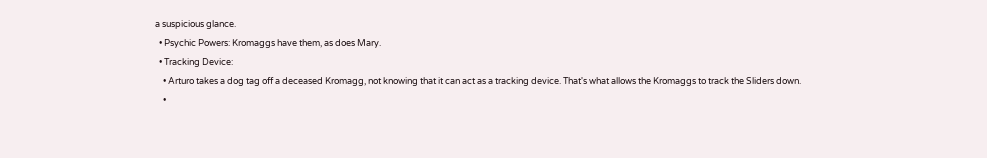a suspicious glance.
  • Psychic Powers: Kromaggs have them, as does Mary.
  • Tracking Device:
    • Arturo takes a dog tag off a deceased Kromagg, not knowing that it can act as a tracking device. That's what allows the Kromaggs to track the Sliders down.
    •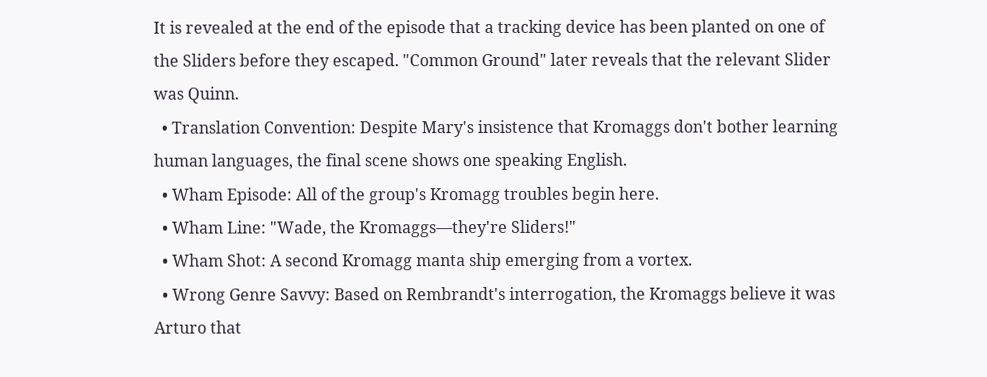It is revealed at the end of the episode that a tracking device has been planted on one of the Sliders before they escaped. "Common Ground" later reveals that the relevant Slider was Quinn.
  • Translation Convention: Despite Mary's insistence that Kromaggs don't bother learning human languages, the final scene shows one speaking English.
  • Wham Episode: All of the group's Kromagg troubles begin here.
  • Wham Line: "Wade, the Kromaggs—they're Sliders!"
  • Wham Shot: A second Kromagg manta ship emerging from a vortex.
  • Wrong Genre Savvy: Based on Rembrandt's interrogation, the Kromaggs believe it was Arturo that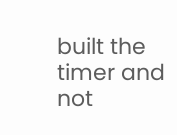built the timer and not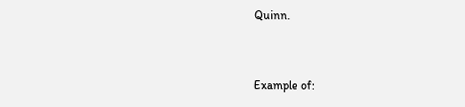Quinn.


Example of: